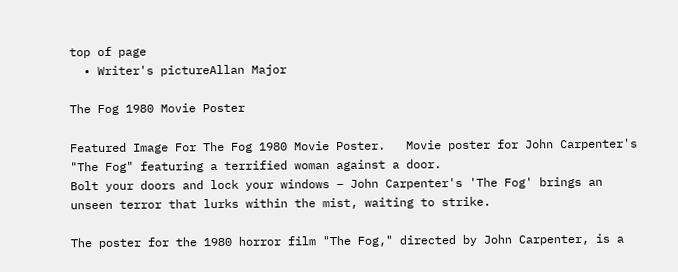top of page
  • Writer's pictureAllan Major

The Fog 1980 Movie Poster

Featured Image For The Fog 1980 Movie Poster.   Movie poster for John Carpenter's "The Fog" featuring a terrified woman against a door.
Bolt your doors and lock your windows – John Carpenter's 'The Fog' brings an unseen terror that lurks within the mist, waiting to strike.

The poster for the 1980 horror film "The Fog," directed by John Carpenter, is a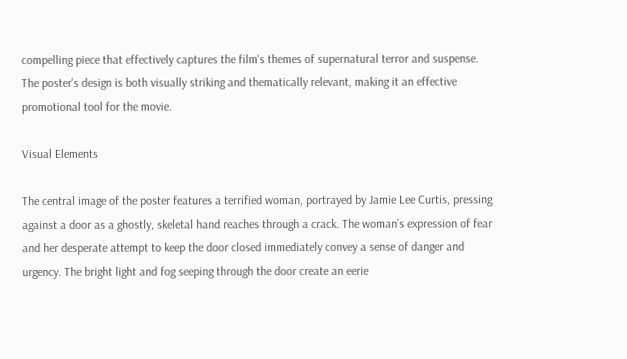compelling piece that effectively captures the film's themes of supernatural terror and suspense. The poster's design is both visually striking and thematically relevant, making it an effective promotional tool for the movie.

Visual Elements

The central image of the poster features a terrified woman, portrayed by Jamie Lee Curtis, pressing against a door as a ghostly, skeletal hand reaches through a crack. The woman’s expression of fear and her desperate attempt to keep the door closed immediately convey a sense of danger and urgency. The bright light and fog seeping through the door create an eerie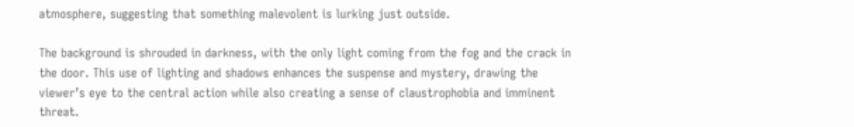atmosphere, suggesting that something malevolent is lurking just outside.

The background is shrouded in darkness, with the only light coming from the fog and the crack in the door. This use of lighting and shadows enhances the suspense and mystery, drawing the viewer’s eye to the central action while also creating a sense of claustrophobia and imminent threat.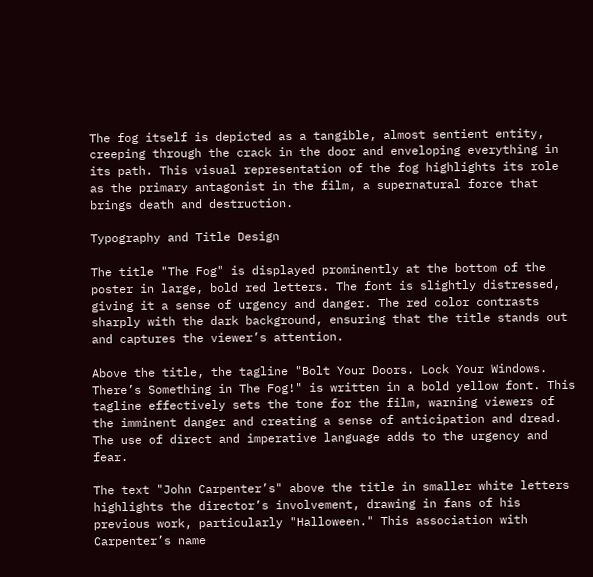The fog itself is depicted as a tangible, almost sentient entity, creeping through the crack in the door and enveloping everything in its path. This visual representation of the fog highlights its role as the primary antagonist in the film, a supernatural force that brings death and destruction.

Typography and Title Design

The title "The Fog" is displayed prominently at the bottom of the poster in large, bold red letters. The font is slightly distressed, giving it a sense of urgency and danger. The red color contrasts sharply with the dark background, ensuring that the title stands out and captures the viewer’s attention.

Above the title, the tagline "Bolt Your Doors. Lock Your Windows. There’s Something in The Fog!" is written in a bold yellow font. This tagline effectively sets the tone for the film, warning viewers of the imminent danger and creating a sense of anticipation and dread. The use of direct and imperative language adds to the urgency and fear.

The text "John Carpenter’s" above the title in smaller white letters highlights the director’s involvement, drawing in fans of his previous work, particularly "Halloween." This association with Carpenter’s name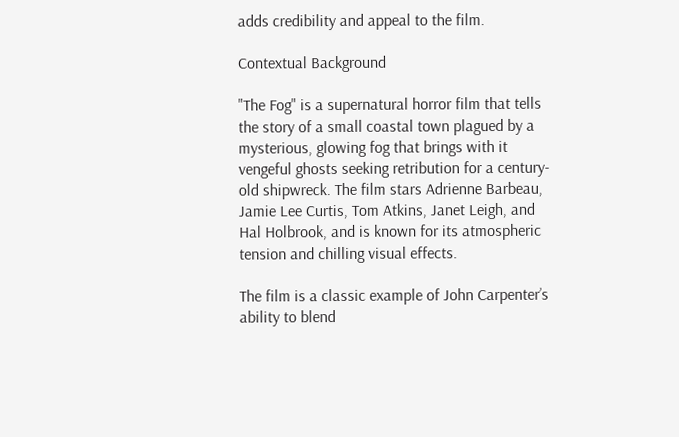adds credibility and appeal to the film.

Contextual Background

"The Fog" is a supernatural horror film that tells the story of a small coastal town plagued by a mysterious, glowing fog that brings with it vengeful ghosts seeking retribution for a century-old shipwreck. The film stars Adrienne Barbeau, Jamie Lee Curtis, Tom Atkins, Janet Leigh, and Hal Holbrook, and is known for its atmospheric tension and chilling visual effects.

The film is a classic example of John Carpenter’s ability to blend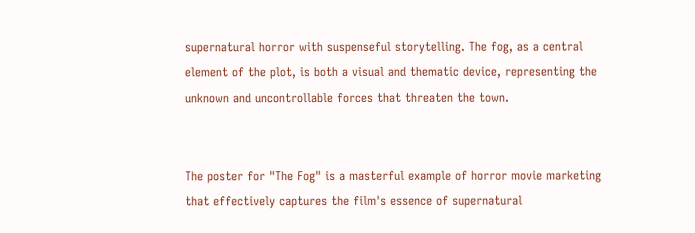supernatural horror with suspenseful storytelling. The fog, as a central element of the plot, is both a visual and thematic device, representing the unknown and uncontrollable forces that threaten the town.


The poster for "The Fog" is a masterful example of horror movie marketing that effectively captures the film's essence of supernatural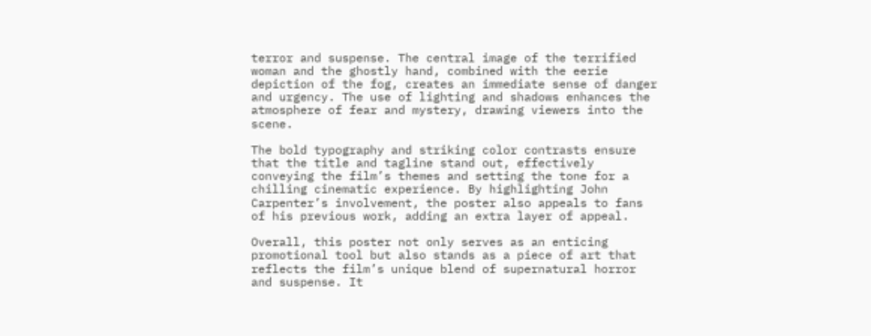terror and suspense. The central image of the terrified woman and the ghostly hand, combined with the eerie depiction of the fog, creates an immediate sense of danger and urgency. The use of lighting and shadows enhances the atmosphere of fear and mystery, drawing viewers into the scene.

The bold typography and striking color contrasts ensure that the title and tagline stand out, effectively conveying the film’s themes and setting the tone for a chilling cinematic experience. By highlighting John Carpenter’s involvement, the poster also appeals to fans of his previous work, adding an extra layer of appeal.

Overall, this poster not only serves as an enticing promotional tool but also stands as a piece of art that reflects the film’s unique blend of supernatural horror and suspense. It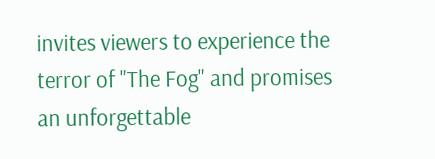invites viewers to experience the terror of "The Fog" and promises an unforgettable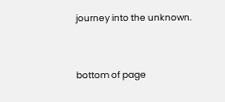journey into the unknown.


bottom of page